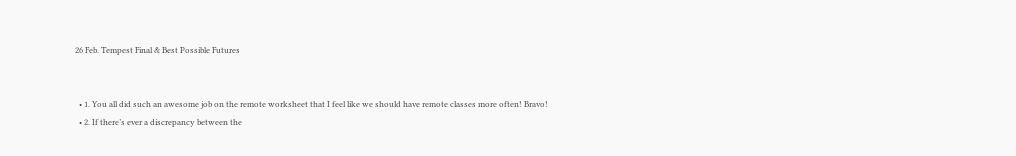26 Feb. Tempest Final & Best Possible Futures


  • 1. You all did such an awesome job on the remote worksheet that I feel like we should have remote classes more often! Bravo!
  • 2. If there’s ever a discrepancy between the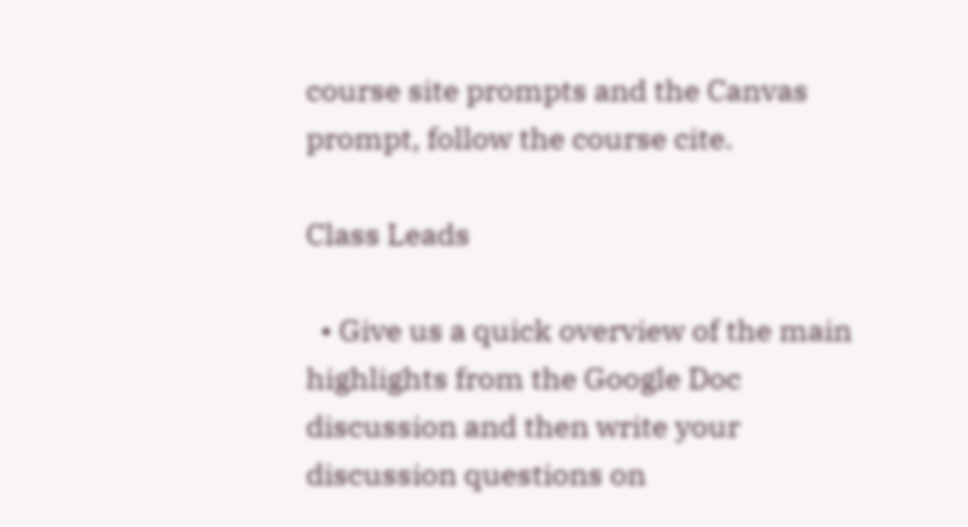course site prompts and the Canvas prompt, follow the course cite.

Class Leads

  • Give us a quick overview of the main highlights from the Google Doc discussion and then write your discussion questions on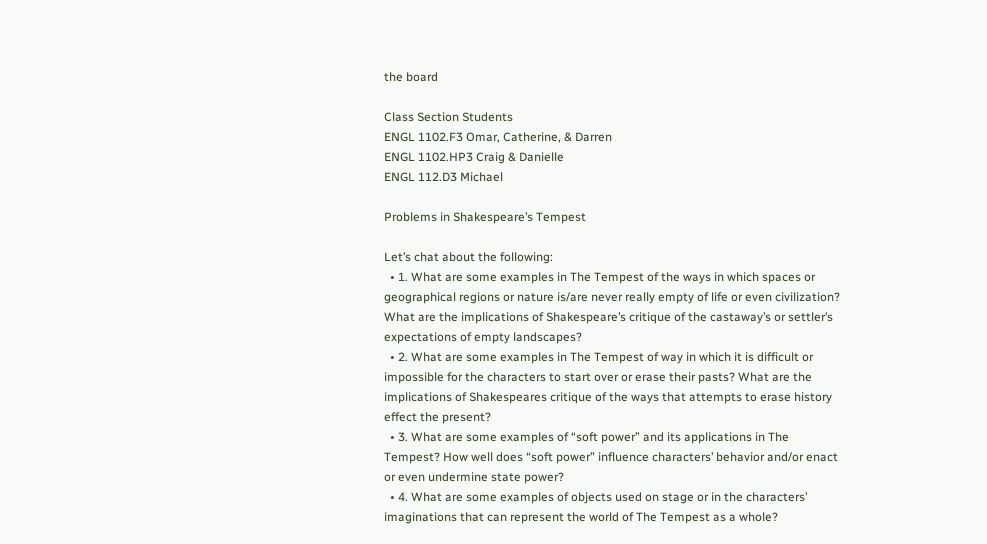the board

Class Section Students
ENGL 1102.F3 Omar, Catherine, & Darren
ENGL 1102.HP3 Craig & Danielle
ENGL 112.D3 Michael

Problems in Shakespeare’s Tempest

Let’s chat about the following:
  • 1. What are some examples in The Tempest of the ways in which spaces or geographical regions or nature is/are never really empty of life or even civilization? What are the implications of Shakespeare’s critique of the castaway’s or settler’s expectations of empty landscapes?
  • 2. What are some examples in The Tempest of way in which it is difficult or impossible for the characters to start over or erase their pasts? What are the implications of Shakespeares critique of the ways that attempts to erase history effect the present?
  • 3. What are some examples of “soft power” and its applications in The Tempest? How well does “soft power” influence characters’ behavior and/or enact or even undermine state power?
  • 4. What are some examples of objects used on stage or in the characters’ imaginations that can represent the world of The Tempest as a whole?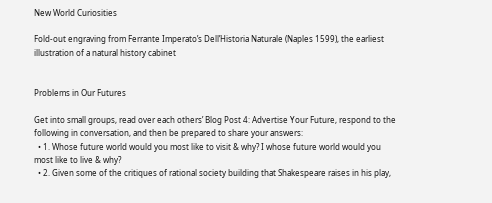New World Curiosities

Fold-out engraving from Ferrante Imperato’s Dell’Historia Naturale (Naples 1599), the earliest illustration of a natural history cabinet


Problems in Our Futures

Get into small groups, read over each others’ Blog Post 4: Advertise Your Future, respond to the following in conversation, and then be prepared to share your answers:
  • 1. Whose future world would you most like to visit & why? I whose future world would you most like to live & why?
  • 2. Given some of the critiques of rational society building that Shakespeare raises in his play,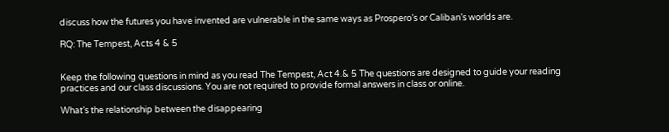discuss how the futures you have invented are vulnerable in the same ways as Prospero’s or Caliban’s worlds are.

RQ: The Tempest, Acts 4 & 5


Keep the following questions in mind as you read The Tempest, Act 4.& 5 The questions are designed to guide your reading practices and our class discussions. You are not required to provide formal answers in class or online.

What’s the relationship between the disappearing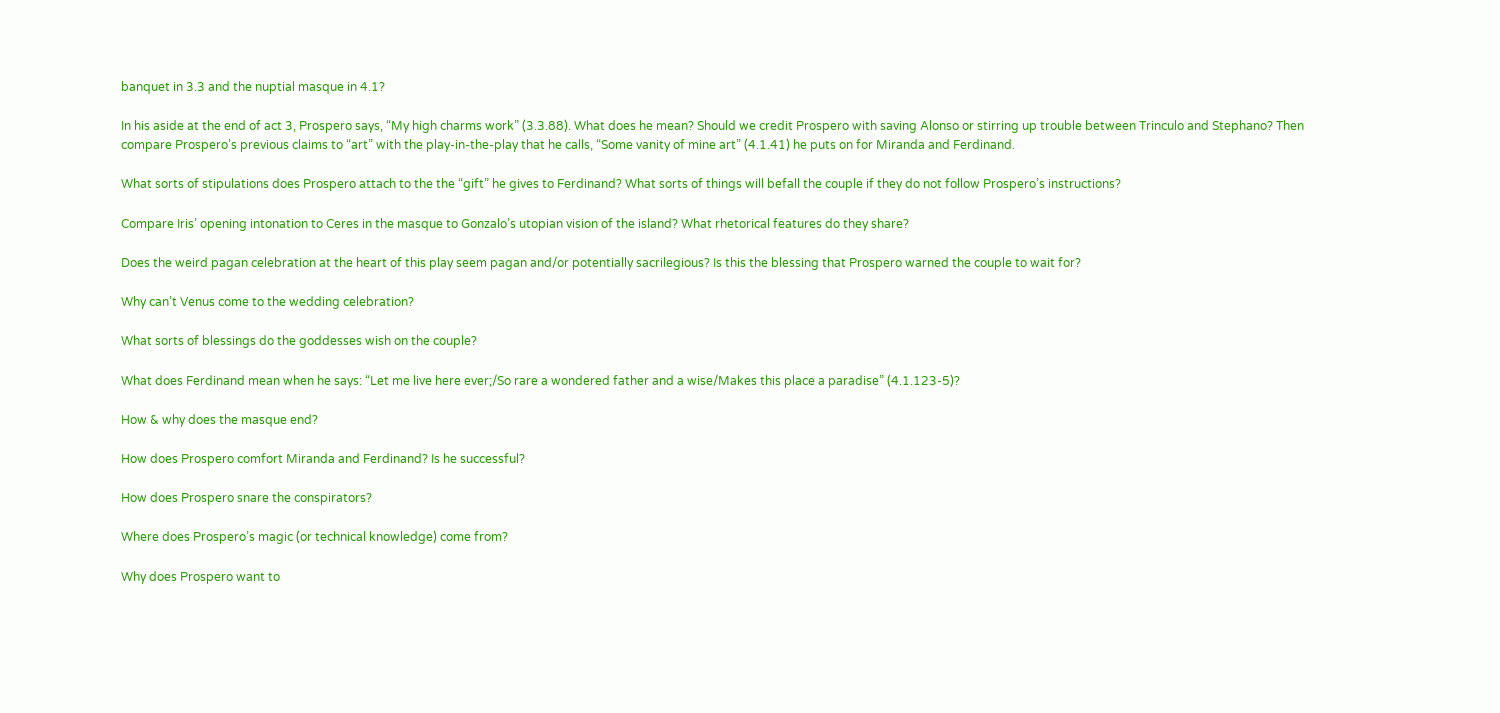banquet in 3.3 and the nuptial masque in 4.1?

In his aside at the end of act 3, Prospero says, “My high charms work” (3.3.88). What does he mean? Should we credit Prospero with saving Alonso or stirring up trouble between Trinculo and Stephano? Then compare Prospero’s previous claims to “art” with the play-in-the-play that he calls, “Some vanity of mine art” (4.1.41) he puts on for Miranda and Ferdinand.

What sorts of stipulations does Prospero attach to the the “gift” he gives to Ferdinand? What sorts of things will befall the couple if they do not follow Prospero’s instructions?

Compare Iris’ opening intonation to Ceres in the masque to Gonzalo’s utopian vision of the island? What rhetorical features do they share?

Does the weird pagan celebration at the heart of this play seem pagan and/or potentially sacrilegious? Is this the blessing that Prospero warned the couple to wait for?

Why can’t Venus come to the wedding celebration?

What sorts of blessings do the goddesses wish on the couple?

What does Ferdinand mean when he says: “Let me live here ever;/So rare a wondered father and a wise/Makes this place a paradise” (4.1.123-5)?

How & why does the masque end?

How does Prospero comfort Miranda and Ferdinand? Is he successful?

How does Prospero snare the conspirators?

Where does Prospero’s magic (or technical knowledge) come from?

Why does Prospero want to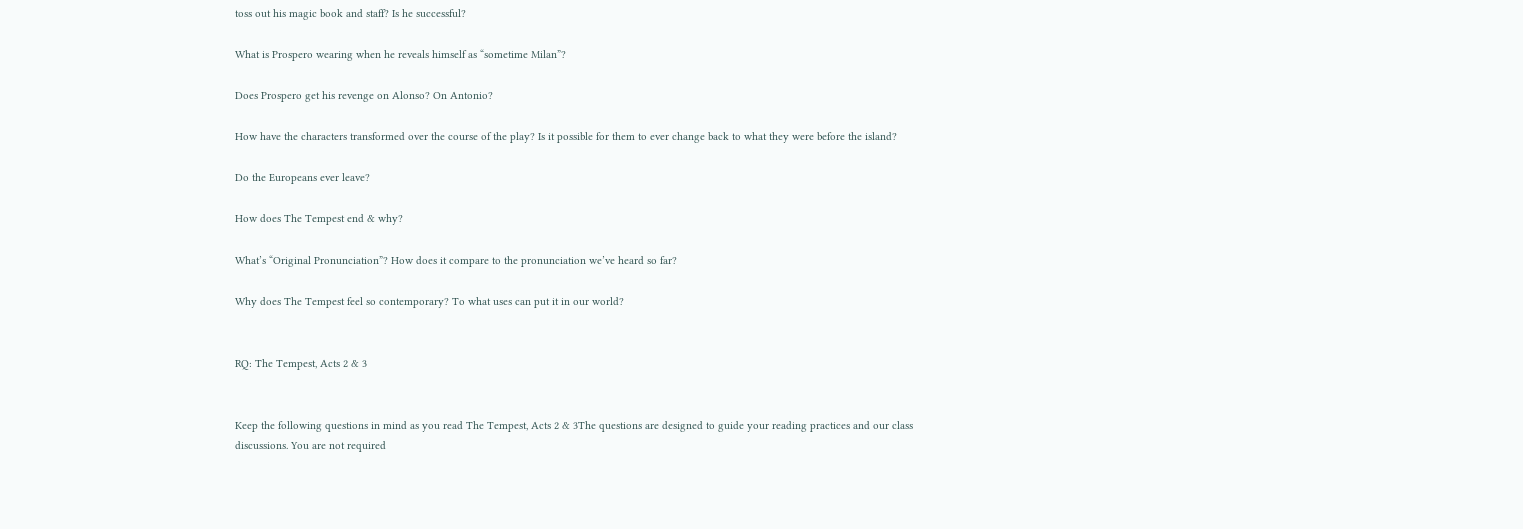toss out his magic book and staff? Is he successful?

What is Prospero wearing when he reveals himself as “sometime Milan”?

Does Prospero get his revenge on Alonso? On Antonio?

How have the characters transformed over the course of the play? Is it possible for them to ever change back to what they were before the island?

Do the Europeans ever leave?

How does The Tempest end & why?

What’s “Original Pronunciation”? How does it compare to the pronunciation we’ve heard so far?

Why does The Tempest feel so contemporary? To what uses can put it in our world?


RQ: The Tempest, Acts 2 & 3


Keep the following questions in mind as you read The Tempest, Acts 2 & 3The questions are designed to guide your reading practices and our class discussions. You are not required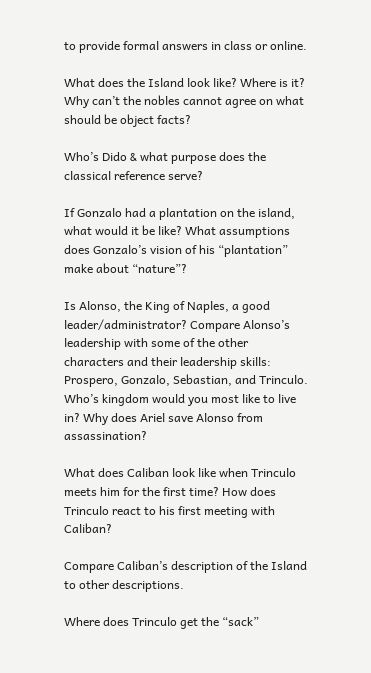to provide formal answers in class or online.

What does the Island look like? Where is it? Why can’t the nobles cannot agree on what should be object facts?

Who’s Dido & what purpose does the classical reference serve?

If Gonzalo had a plantation on the island, what would it be like? What assumptions does Gonzalo’s vision of his “plantation” make about “nature”?

Is Alonso, the King of Naples, a good leader/administrator? Compare Alonso’s leadership with some of the other characters and their leadership skills: Prospero, Gonzalo, Sebastian, and Trinculo. Who’s kingdom would you most like to live in? Why does Ariel save Alonso from assassination?

What does Caliban look like when Trinculo meets him for the first time? How does Trinculo react to his first meeting with Caliban?

Compare Caliban’s description of the Island to other descriptions.

Where does Trinculo get the “sack”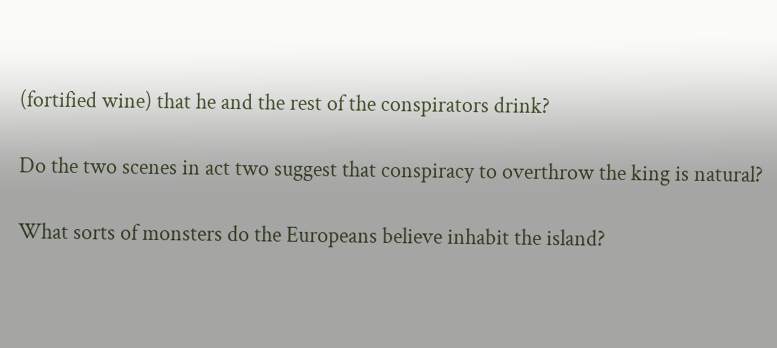(fortified wine) that he and the rest of the conspirators drink?

Do the two scenes in act two suggest that conspiracy to overthrow the king is natural?

What sorts of monsters do the Europeans believe inhabit the island?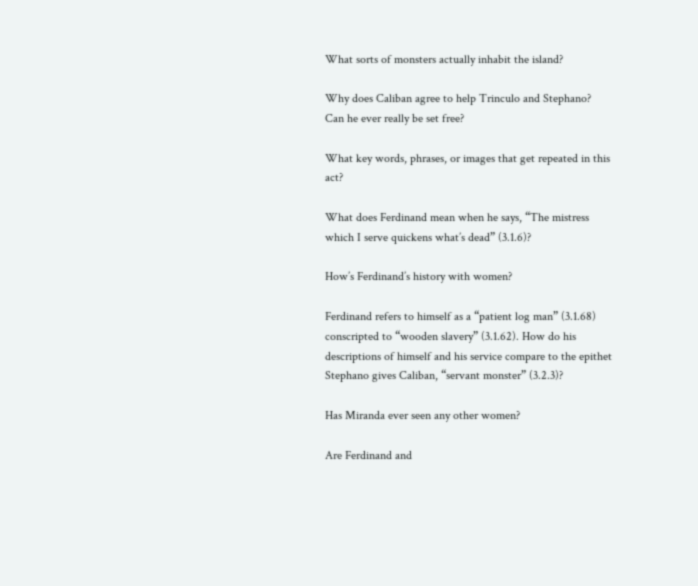What sorts of monsters actually inhabit the island?

Why does Caliban agree to help Trinculo and Stephano? Can he ever really be set free?

What key words, phrases, or images that get repeated in this act?

What does Ferdinand mean when he says, “The mistress which I serve quickens what’s dead” (3.1.6)?

How’s Ferdinand’s history with women?

Ferdinand refers to himself as a “patient log man” (3.1.68) conscripted to “wooden slavery” (3.1.62). How do his descriptions of himself and his service compare to the epithet Stephano gives Caliban, “servant monster” (3.2.3)?

Has Miranda ever seen any other women?

Are Ferdinand and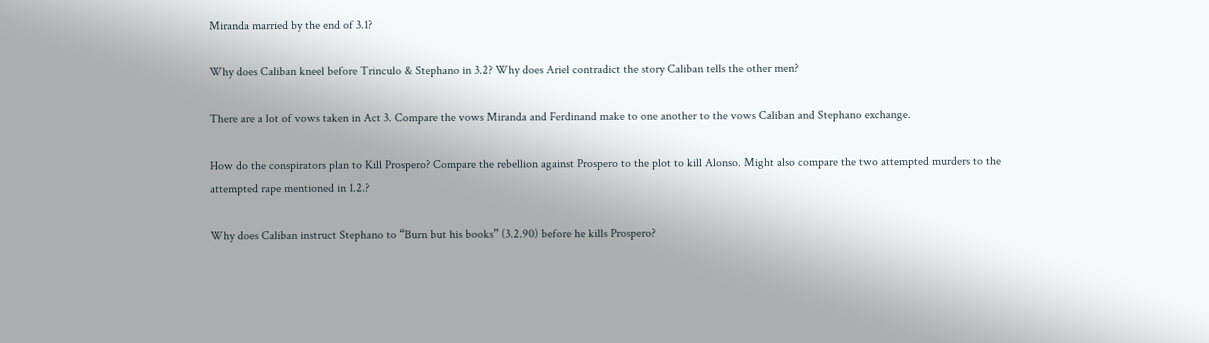Miranda married by the end of 3.1?

Why does Caliban kneel before Trinculo & Stephano in 3.2? Why does Ariel contradict the story Caliban tells the other men?

There are a lot of vows taken in Act 3. Compare the vows Miranda and Ferdinand make to one another to the vows Caliban and Stephano exchange.

How do the conspirators plan to Kill Prospero? Compare the rebellion against Prospero to the plot to kill Alonso. Might also compare the two attempted murders to the attempted rape mentioned in 1.2.?

Why does Caliban instruct Stephano to “Burn but his books” (3.2.90) before he kills Prospero?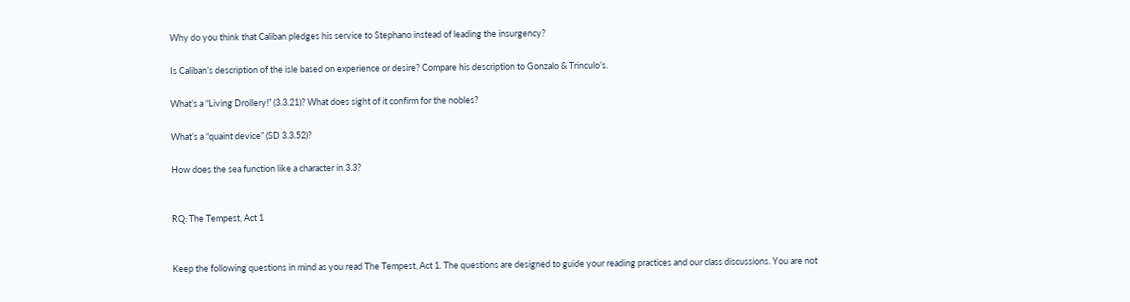Why do you think that Caliban pledges his service to Stephano instead of leading the insurgency?

Is Caliban’s description of the isle based on experience or desire? Compare his description to Gonzalo & Trinculo’s.

What’s a “Living Drollery!” (3.3.21)? What does sight of it confirm for the nobles?

What’s a “quaint device” (SD 3.3.52)?

How does the sea function like a character in 3.3?


RQ: The Tempest, Act 1


Keep the following questions in mind as you read The Tempest, Act 1. The questions are designed to guide your reading practices and our class discussions. You are not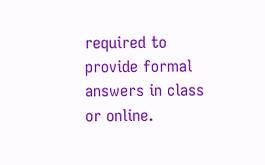required to provide formal answers in class or online.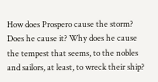How does Prospero cause the storm? Does he cause it? Why does he cause the tempest that seems, to the nobles and sailors, at least, to wreck their ship?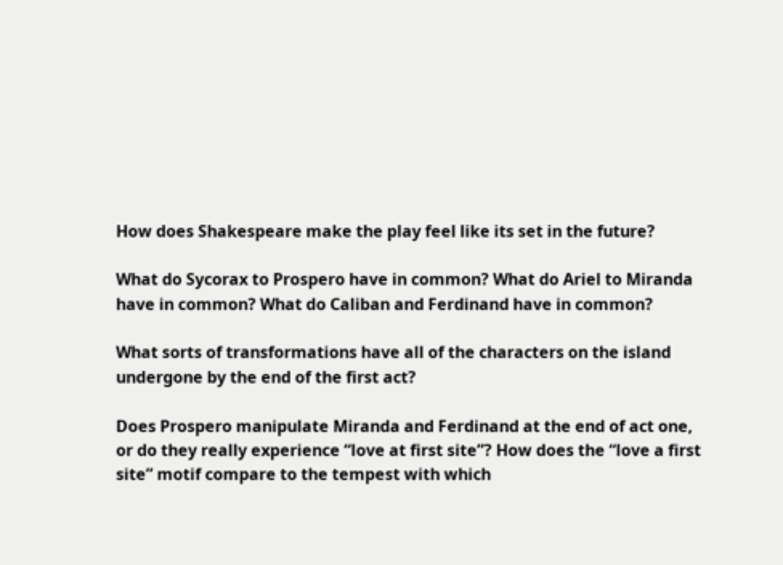How does Shakespeare make the play feel like its set in the future?

What do Sycorax to Prospero have in common? What do Ariel to Miranda have in common? What do Caliban and Ferdinand have in common?

What sorts of transformations have all of the characters on the island undergone by the end of the first act?

Does Prospero manipulate Miranda and Ferdinand at the end of act one, or do they really experience “love at first site”? How does the “love a first site” motif compare to the tempest with which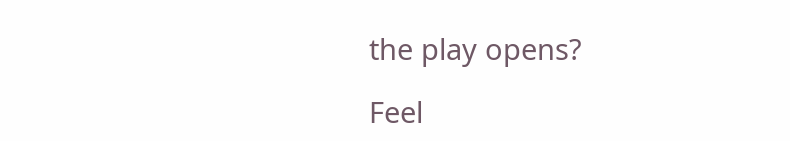the play opens?

Feel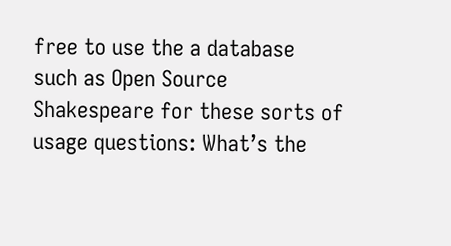free to use the a database such as Open Source Shakespeare for these sorts of usage questions: What’s the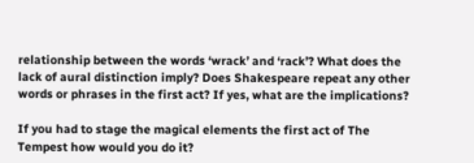relationship between the words ‘wrack’ and ‘rack’? What does the lack of aural distinction imply? Does Shakespeare repeat any other words or phrases in the first act? If yes, what are the implications?

If you had to stage the magical elements the first act of The Tempest how would you do it?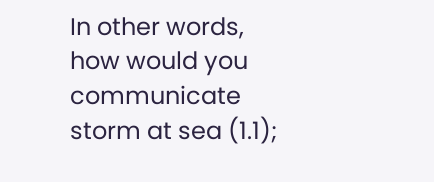In other words, how would you communicate storm at sea (1.1);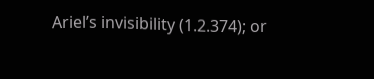Ariel’s invisibility (1.2.374); or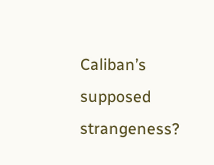Caliban’s supposed strangeness?